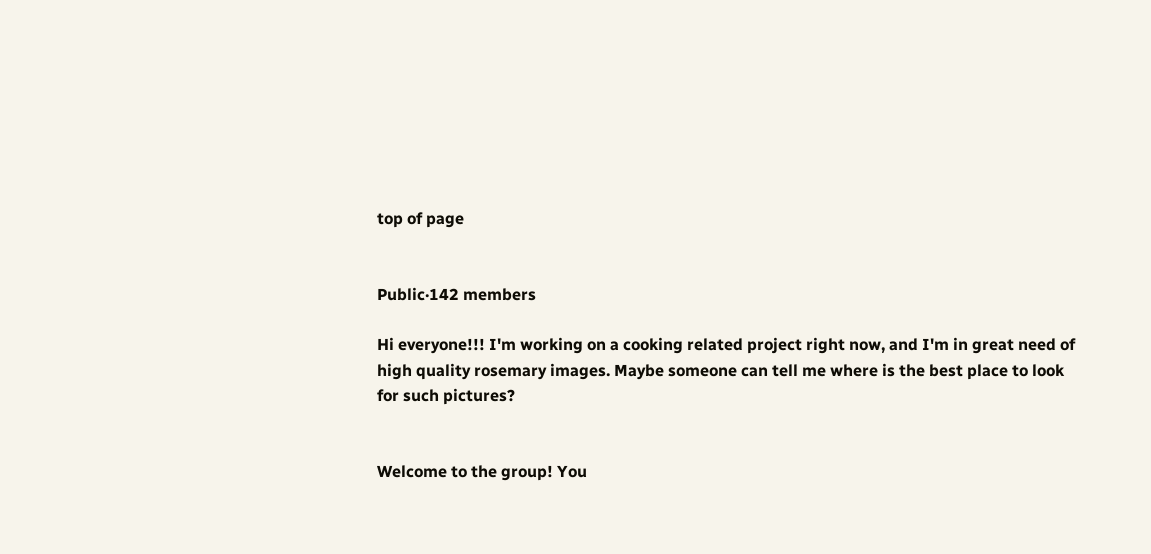top of page


Public·142 members

Hi everyone!!! I'm working on a cooking related project right now, and I'm in great need of high quality rosemary images. Maybe someone can tell me where is the best place to look for such pictures?


Welcome to the group! You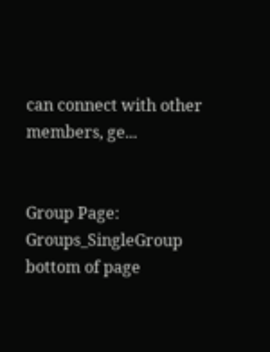can connect with other members, ge...


Group Page: Groups_SingleGroup
bottom of page